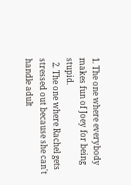1. The one where everybody makes fun of Joey for being stupid.
  2. The one where Rachel gets stressed out because she can't handle adult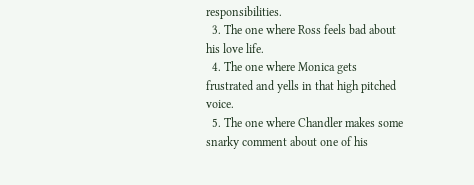responsibilities.
  3. The one where Ross feels bad about his love life.
  4. The one where Monica gets frustrated and yells in that high pitched voice.
  5. The one where Chandler makes some snarky comment about one of his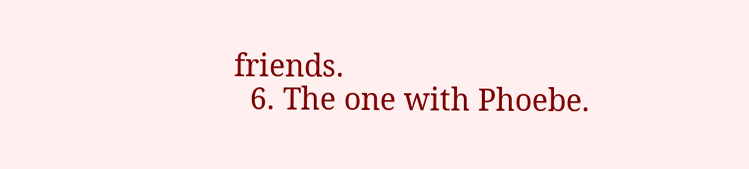friends.
  6. The one with Phoebe.